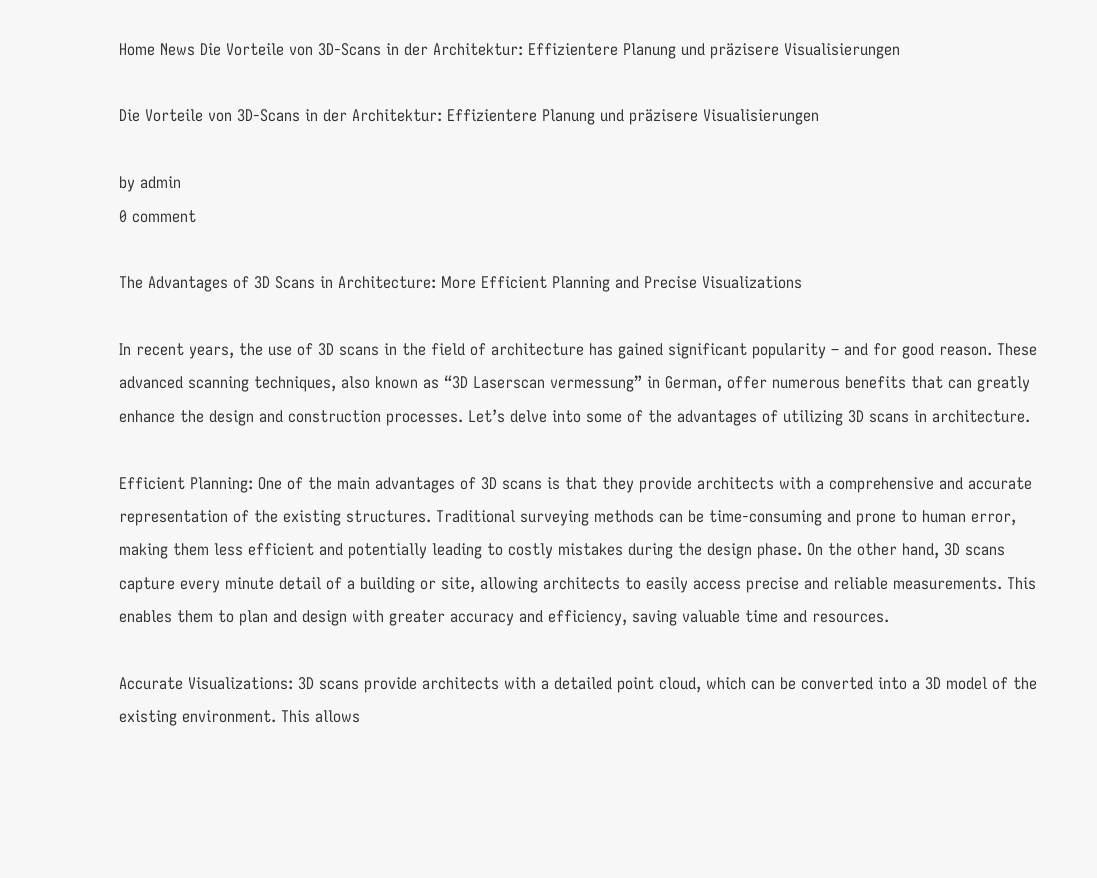Home News Die Vorteile von 3D-Scans in der Architektur: Effizientere Planung und präzisere Visualisierungen

Die Vorteile von 3D-Scans in der Architektur: Effizientere Planung und präzisere Visualisierungen

by admin
0 comment

The Advantages of 3D Scans in Architecture: More Efficient Planning and Precise Visualizations

In recent years, the use of 3D scans in the field of architecture has gained significant popularity – and for good reason. These advanced scanning techniques, also known as “3D Laserscan vermessung” in German, offer numerous benefits that can greatly enhance the design and construction processes. Let’s delve into some of the advantages of utilizing 3D scans in architecture.

Efficient Planning: One of the main advantages of 3D scans is that they provide architects with a comprehensive and accurate representation of the existing structures. Traditional surveying methods can be time-consuming and prone to human error, making them less efficient and potentially leading to costly mistakes during the design phase. On the other hand, 3D scans capture every minute detail of a building or site, allowing architects to easily access precise and reliable measurements. This enables them to plan and design with greater accuracy and efficiency, saving valuable time and resources.

Accurate Visualizations: 3D scans provide architects with a detailed point cloud, which can be converted into a 3D model of the existing environment. This allows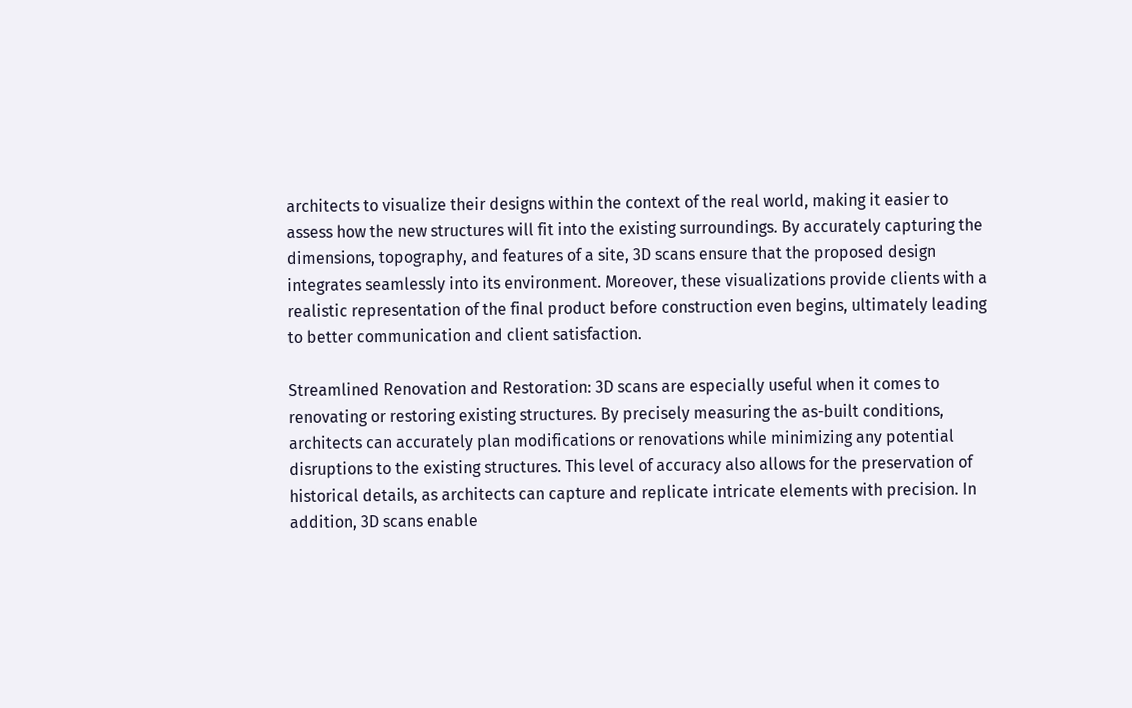architects to visualize their designs within the context of the real world, making it easier to assess how the new structures will fit into the existing surroundings. By accurately capturing the dimensions, topography, and features of a site, 3D scans ensure that the proposed design integrates seamlessly into its environment. Moreover, these visualizations provide clients with a realistic representation of the final product before construction even begins, ultimately leading to better communication and client satisfaction.

Streamlined Renovation and Restoration: 3D scans are especially useful when it comes to renovating or restoring existing structures. By precisely measuring the as-built conditions, architects can accurately plan modifications or renovations while minimizing any potential disruptions to the existing structures. This level of accuracy also allows for the preservation of historical details, as architects can capture and replicate intricate elements with precision. In addition, 3D scans enable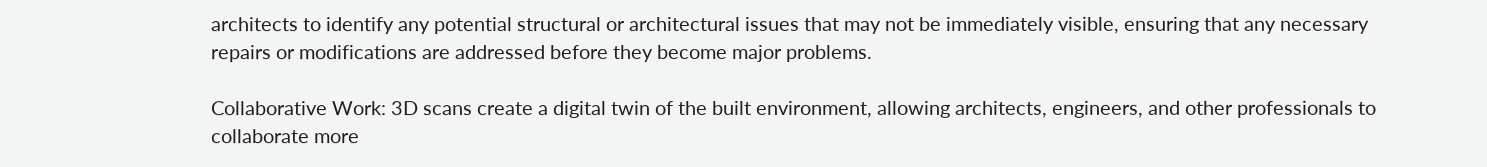architects to identify any potential structural or architectural issues that may not be immediately visible, ensuring that any necessary repairs or modifications are addressed before they become major problems.

Collaborative Work: 3D scans create a digital twin of the built environment, allowing architects, engineers, and other professionals to collaborate more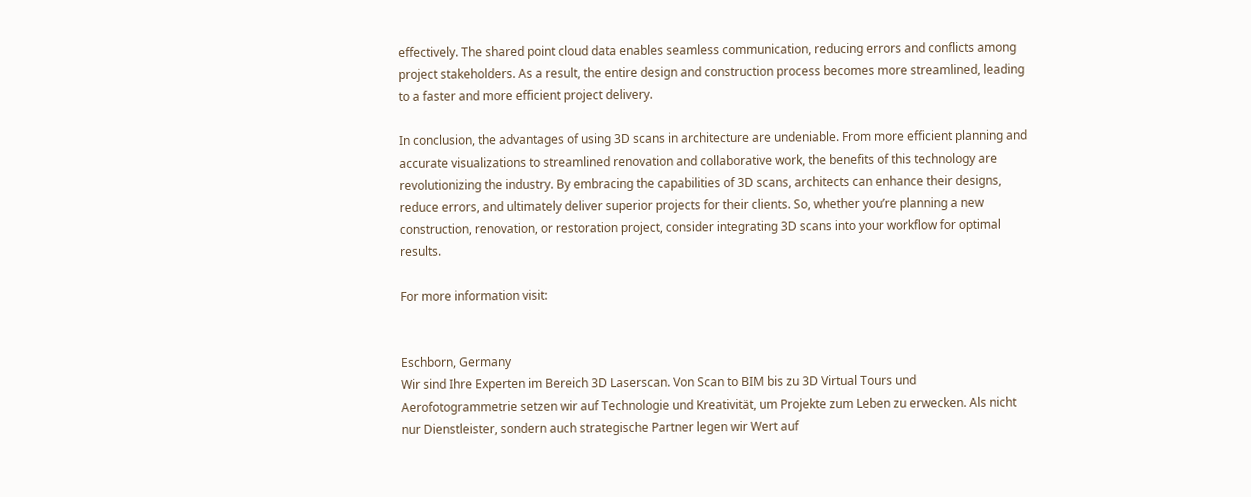effectively. The shared point cloud data enables seamless communication, reducing errors and conflicts among project stakeholders. As a result, the entire design and construction process becomes more streamlined, leading to a faster and more efficient project delivery.

In conclusion, the advantages of using 3D scans in architecture are undeniable. From more efficient planning and accurate visualizations to streamlined renovation and collaborative work, the benefits of this technology are revolutionizing the industry. By embracing the capabilities of 3D scans, architects can enhance their designs, reduce errors, and ultimately deliver superior projects for their clients. So, whether you’re planning a new construction, renovation, or restoration project, consider integrating 3D scans into your workflow for optimal results.

For more information visit:


Eschborn, Germany
Wir sind Ihre Experten im Bereich 3D Laserscan. Von Scan to BIM bis zu 3D Virtual Tours und Aerofotogrammetrie setzen wir auf Technologie und Kreativität, um Projekte zum Leben zu erwecken. Als nicht nur Dienstleister, sondern auch strategische Partner legen wir Wert auf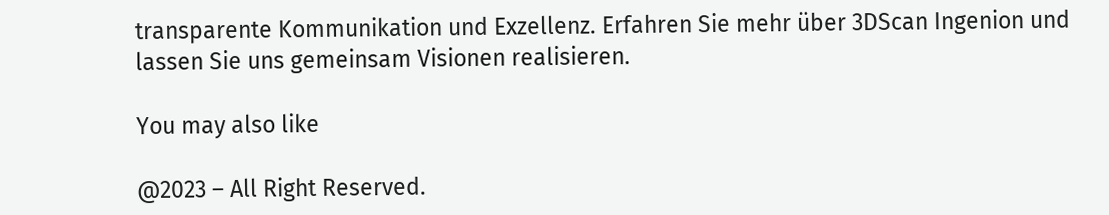transparente Kommunikation und Exzellenz. Erfahren Sie mehr über 3DScan Ingenion und lassen Sie uns gemeinsam Visionen realisieren.

You may also like

@2023 – All Right Reserved.